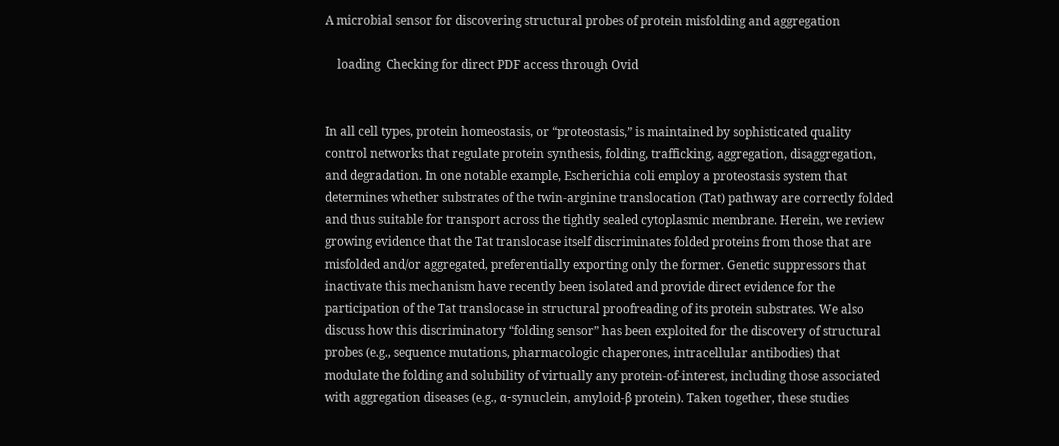A microbial sensor for discovering structural probes of protein misfolding and aggregation

    loading  Checking for direct PDF access through Ovid


In all cell types, protein homeostasis, or “proteostasis,” is maintained by sophisticated quality control networks that regulate protein synthesis, folding, trafficking, aggregation, disaggregation, and degradation. In one notable example, Escherichia coli employ a proteostasis system that determines whether substrates of the twin-arginine translocation (Tat) pathway are correctly folded and thus suitable for transport across the tightly sealed cytoplasmic membrane. Herein, we review growing evidence that the Tat translocase itself discriminates folded proteins from those that are misfolded and/or aggregated, preferentially exporting only the former. Genetic suppressors that inactivate this mechanism have recently been isolated and provide direct evidence for the participation of the Tat translocase in structural proofreading of its protein substrates. We also discuss how this discriminatory “folding sensor” has been exploited for the discovery of structural probes (e.g., sequence mutations, pharmacologic chaperones, intracellular antibodies) that modulate the folding and solubility of virtually any protein-of-interest, including those associated with aggregation diseases (e.g., α-synuclein, amyloid-β protein). Taken together, these studies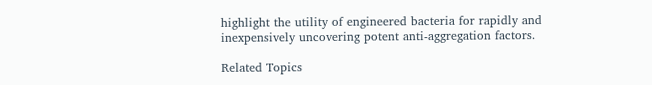highlight the utility of engineered bacteria for rapidly and inexpensively uncovering potent anti-aggregation factors.

Related Topics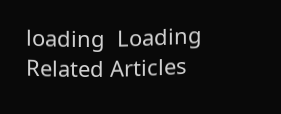loading  Loading Related Articles